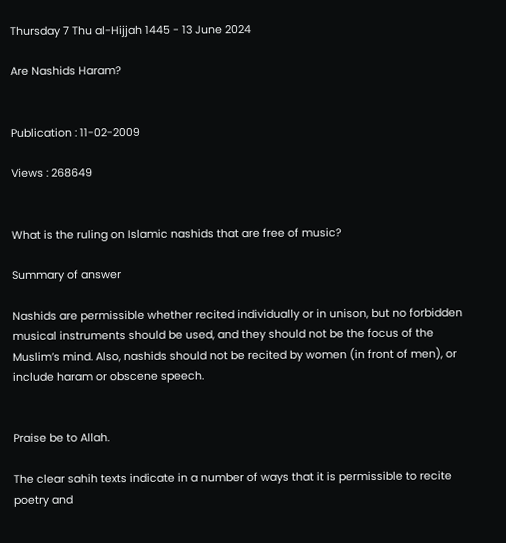Thursday 7 Thu al-Hijjah 1445 - 13 June 2024

Are Nashids Haram?


Publication : 11-02-2009

Views : 268649


What is the ruling on Islamic nashids that are free of music?

Summary of answer

Nashids are permissible whether recited individually or in unison, but no forbidden musical instruments should be used, and they should not be the focus of the Muslim’s mind. Also, nashids should not be recited by women (in front of men), or include haram or obscene speech.


Praise be to Allah.

The clear sahih texts indicate in a number of ways that it is permissible to recite poetry and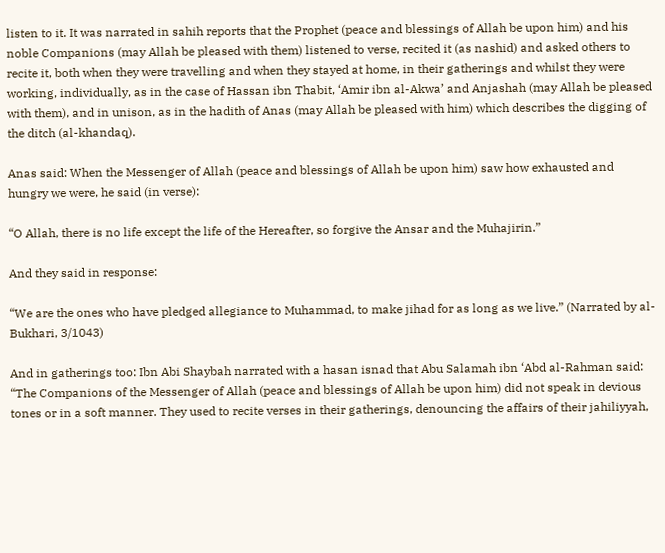listen to it. It was narrated in sahih reports that the Prophet (peace and blessings of Allah be upon him) and his noble Companions (may Allah be pleased with them) listened to verse, recited it (as nashid) and asked others to recite it, both when they were travelling and when they stayed at home, in their gatherings and whilst they were working, individually, as in the case of Hassan ibn Thabit, ‘Amir ibn al-Akwa’ and Anjashah (may Allah be pleased with them), and in unison, as in the hadith of Anas (may Allah be pleased with him) which describes the digging of the ditch (al-khandaq).

Anas said: When the Messenger of Allah (peace and blessings of Allah be upon him) saw how exhausted and hungry we were, he said (in verse):

“O Allah, there is no life except the life of the Hereafter, so forgive the Ansar and the Muhajirin.”

And they said in response:

“We are the ones who have pledged allegiance to Muhammad, to make jihad for as long as we live.” (Narrated by al-Bukhari, 3/1043)

And in gatherings too: Ibn Abi Shaybah narrated with a hasan isnad that Abu Salamah ibn ‘Abd al-Rahman said: “The Companions of the Messenger of Allah (peace and blessings of Allah be upon him) did not speak in devious tones or in a soft manner. They used to recite verses in their gatherings, denouncing the affairs of their jahiliyyah,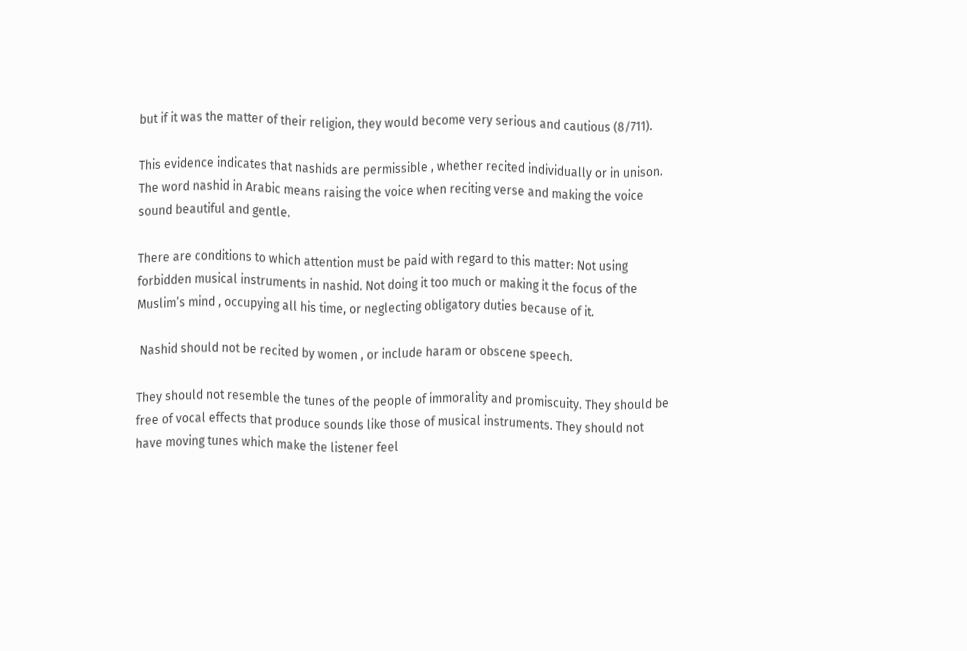but if it was the matter of their religion, they would become very serious and cautious (8/711).

This evidence indicates that nashids are permissible , whether recited individually or in unison. The word nashid in Arabic means raising the voice when reciting verse and making the voice sound beautiful and gentle.

There are conditions to which attention must be paid with regard to this matter: Not using forbidden musical instruments in nashid. Not doing it too much or making it the focus of the Muslim’s mind , occupying all his time, or neglecting obligatory duties because of it.

 Nashid should not be recited by women , or include haram or obscene speech.

They should not resemble the tunes of the people of immorality and promiscuity. They should be free of vocal effects that produce sounds like those of musical instruments. They should not have moving tunes which make the listener feel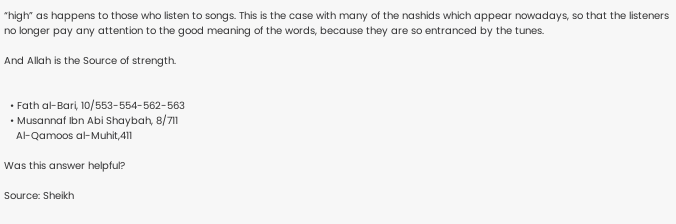“high” as happens to those who listen to songs. This is the case with many of the nashids which appear nowadays, so that the listeners no longer pay any attention to the good meaning of the words, because they are so entranced by the tunes.

And Allah is the Source of strength.


  • Fath al-Bari, 10/553-554-562-563
  • Musannaf Ibn Abi Shaybah, 8/711
    Al-Qamoos al-Muhit,411

Was this answer helpful?

Source: Sheikh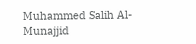Muhammed Salih Al-Munajjid